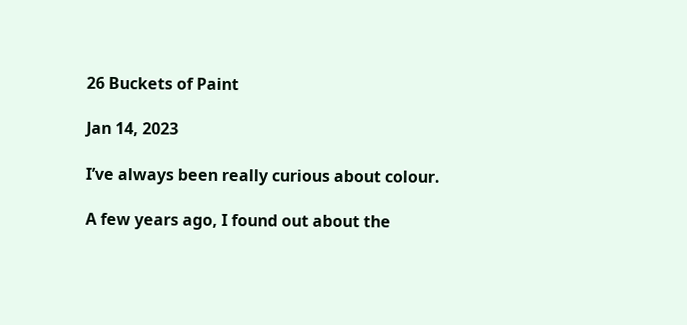26 Buckets of Paint

Jan 14, 2023

I’ve always been really curious about colour.

A few years ago, I found out about the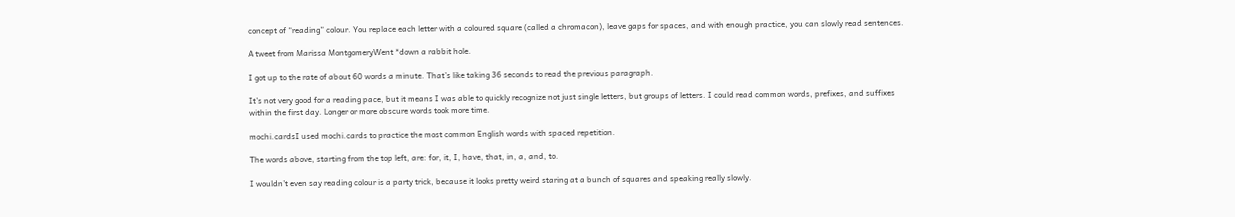concept of “reading” colour. You replace each letter with a coloured square (called a chromacon), leave gaps for spaces, and with enough practice, you can slowly read sentences.

A tweet from Marissa MontgomeryWent *down a rabbit hole.

I got up to the rate of about 60 words a minute. That’s like taking 36 seconds to read the previous paragraph.

It’s not very good for a reading pace, but it means I was able to quickly recognize not just single letters, but groups of letters. I could read common words, prefixes, and suffixes within the first day. Longer or more obscure words took more time.

mochi.cardsI used mochi.cards to practice the most common English words with spaced repetition.

The words above, starting from the top left, are: for, it, I, have, that, in, a, and, to.

I wouldn’t even say reading colour is a party trick, because it looks pretty weird staring at a bunch of squares and speaking really slowly.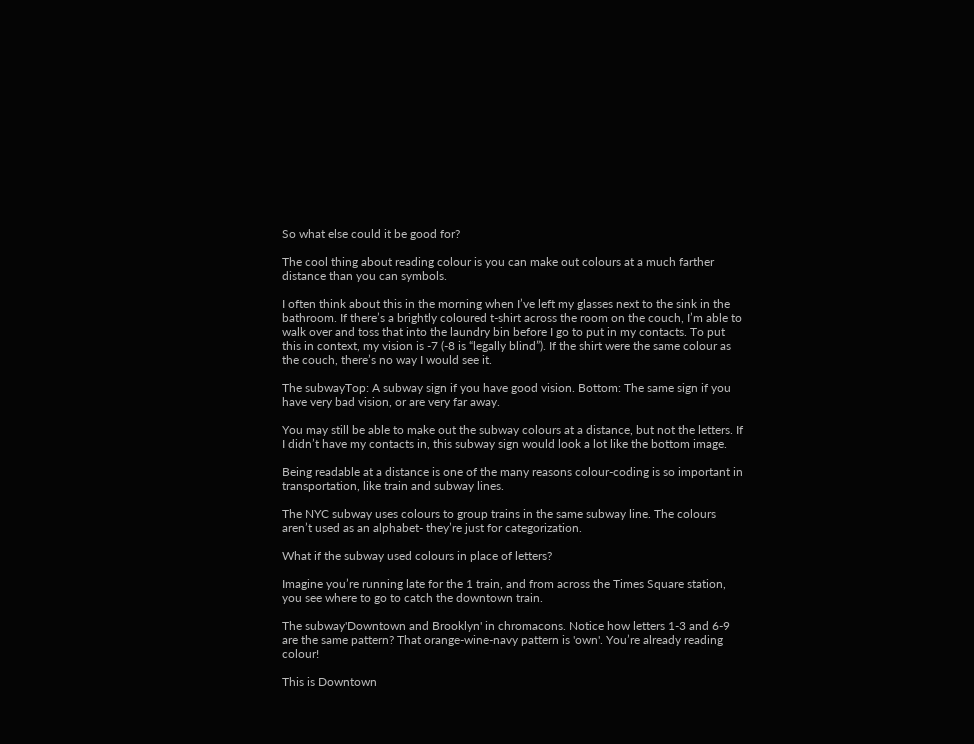So what else could it be good for?

The cool thing about reading colour is you can make out colours at a much farther distance than you can symbols.

I often think about this in the morning when I’ve left my glasses next to the sink in the bathroom. If there’s a brightly coloured t-shirt across the room on the couch, I’m able to walk over and toss that into the laundry bin before I go to put in my contacts. To put this in context, my vision is -7 (-8 is “legally blind”). If the shirt were the same colour as the couch, there’s no way I would see it.

The subwayTop: A subway sign if you have good vision. Bottom: The same sign if you have very bad vision, or are very far away.

You may still be able to make out the subway colours at a distance, but not the letters. If I didn’t have my contacts in, this subway sign would look a lot like the bottom image.

Being readable at a distance is one of the many reasons colour-coding is so important in transportation, like train and subway lines.

The NYC subway uses colours to group trains in the same subway line. The colours aren’t used as an alphabet- they’re just for categorization.

What if the subway used colours in place of letters?

Imagine you’re running late for the 1 train, and from across the Times Square station, you see where to go to catch the downtown train.

The subway'Downtown and Brooklyn' in chromacons. Notice how letters 1-3 and 6-9 are the same pattern? That orange-wine-navy pattern is 'own'. You’re already reading colour!

This is Downtown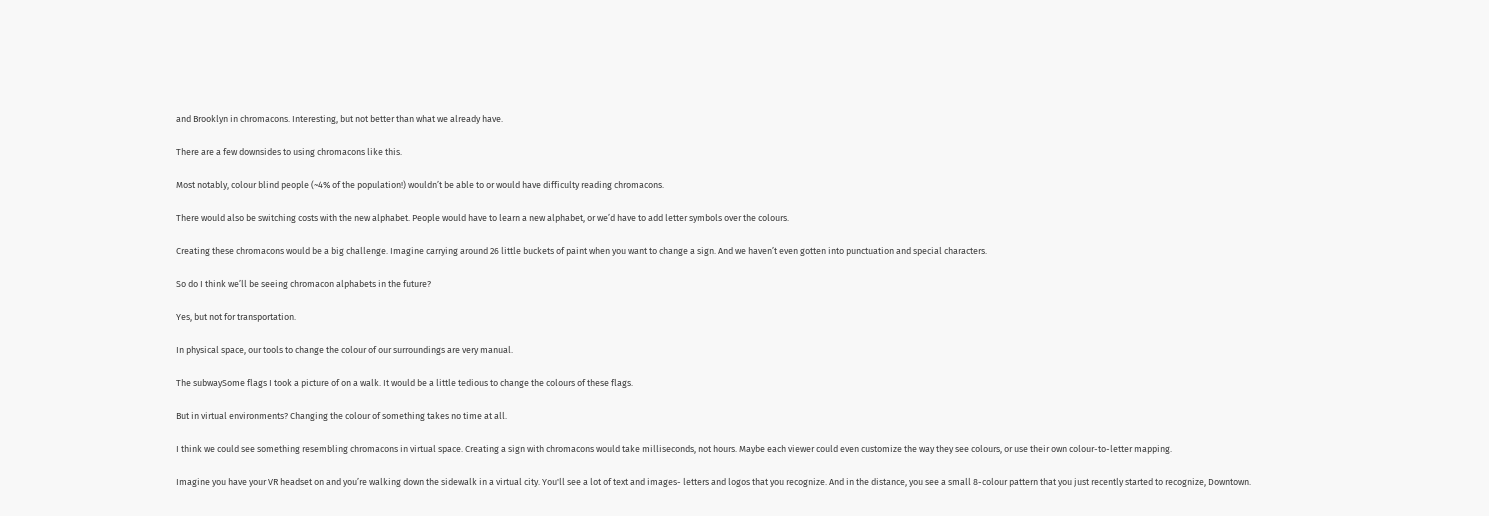and Brooklyn in chromacons. Interesting, but not better than what we already have.

There are a few downsides to using chromacons like this.

Most notably, colour blind people (~4% of the population!) wouldn’t be able to or would have difficulty reading chromacons.

There would also be switching costs with the new alphabet. People would have to learn a new alphabet, or we’d have to add letter symbols over the colours.

Creating these chromacons would be a big challenge. Imagine carrying around 26 little buckets of paint when you want to change a sign. And we haven’t even gotten into punctuation and special characters.

So do I think we’ll be seeing chromacon alphabets in the future?

Yes, but not for transportation.

In physical space, our tools to change the colour of our surroundings are very manual.

The subwaySome flags I took a picture of on a walk. It would be a little tedious to change the colours of these flags.

But in virtual environments? Changing the colour of something takes no time at all.

I think we could see something resembling chromacons in virtual space. Creating a sign with chromacons would take milliseconds, not hours. Maybe each viewer could even customize the way they see colours, or use their own colour-to-letter mapping.

Imagine you have your VR headset on and you’re walking down the sidewalk in a virtual city. You'll see a lot of text and images- letters and logos that you recognize. And in the distance, you see a small 8-colour pattern that you just recently started to recognize, Downtown.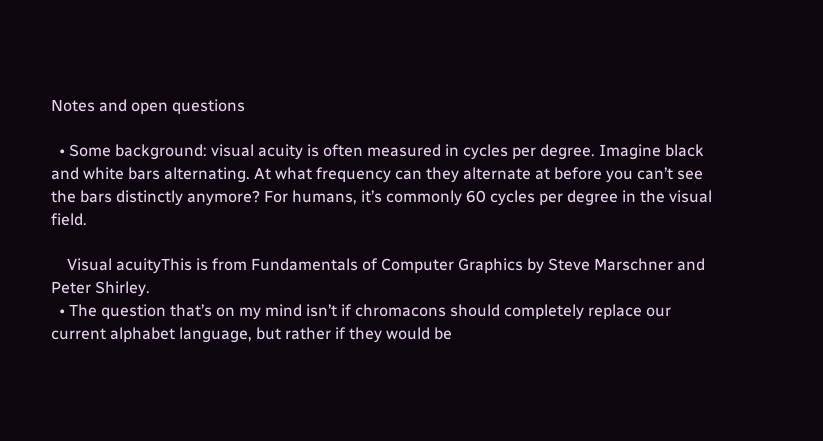Notes and open questions

  • Some background: visual acuity is often measured in cycles per degree. Imagine black and white bars alternating. At what frequency can they alternate at before you can’t see the bars distinctly anymore? For humans, it’s commonly 60 cycles per degree in the visual field.

    Visual acuityThis is from Fundamentals of Computer Graphics by Steve Marschner and Peter Shirley.
  • The question that’s on my mind isn’t if chromacons should completely replace our current alphabet language, but rather if they would be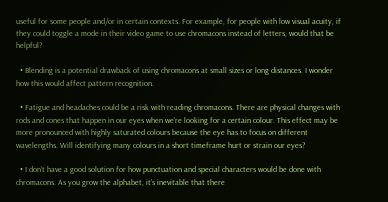useful for some people and/or in certain contexts. For example, for people with low visual acuity, if they could toggle a mode in their video game to use chromacons instead of letters, would that be helpful?

  • Blending is a potential drawback of using chromacons at small sizes or long distances. I wonder how this would affect pattern recognition.

  • Fatigue and headaches could be a risk with reading chromacons. There are physical changes with rods and cones that happen in our eyes when we’re looking for a certain colour. This effect may be more pronounced with highly saturated colours because the eye has to focus on different wavelengths. Will identifying many colours in a short timeframe hurt or strain our eyes?

  • I don’t have a good solution for how punctuation and special characters would be done with chromacons. As you grow the alphabet, it’s inevitable that there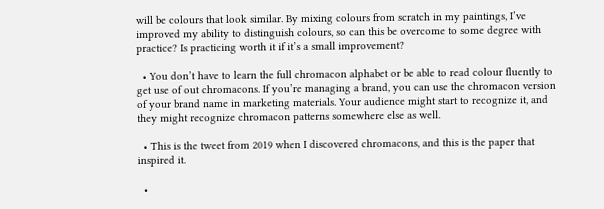will be colours that look similar. By mixing colours from scratch in my paintings, I’ve improved my ability to distinguish colours, so can this be overcome to some degree with practice? Is practicing worth it if it’s a small improvement?

  • You don’t have to learn the full chromacon alphabet or be able to read colour fluently to get use of out chromacons. If you’re managing a brand, you can use the chromacon version of your brand name in marketing materials. Your audience might start to recognize it, and they might recognize chromacon patterns somewhere else as well.

  • This is the tweet from 2019 when I discovered chromacons, and this is the paper that inspired it.

  •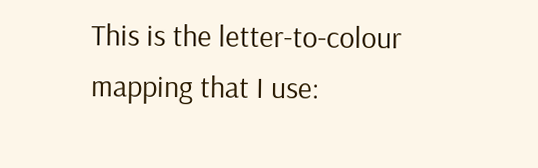This is the letter-to-colour mapping that I use: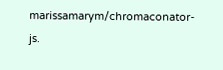marissamarym/chromaconator-js.